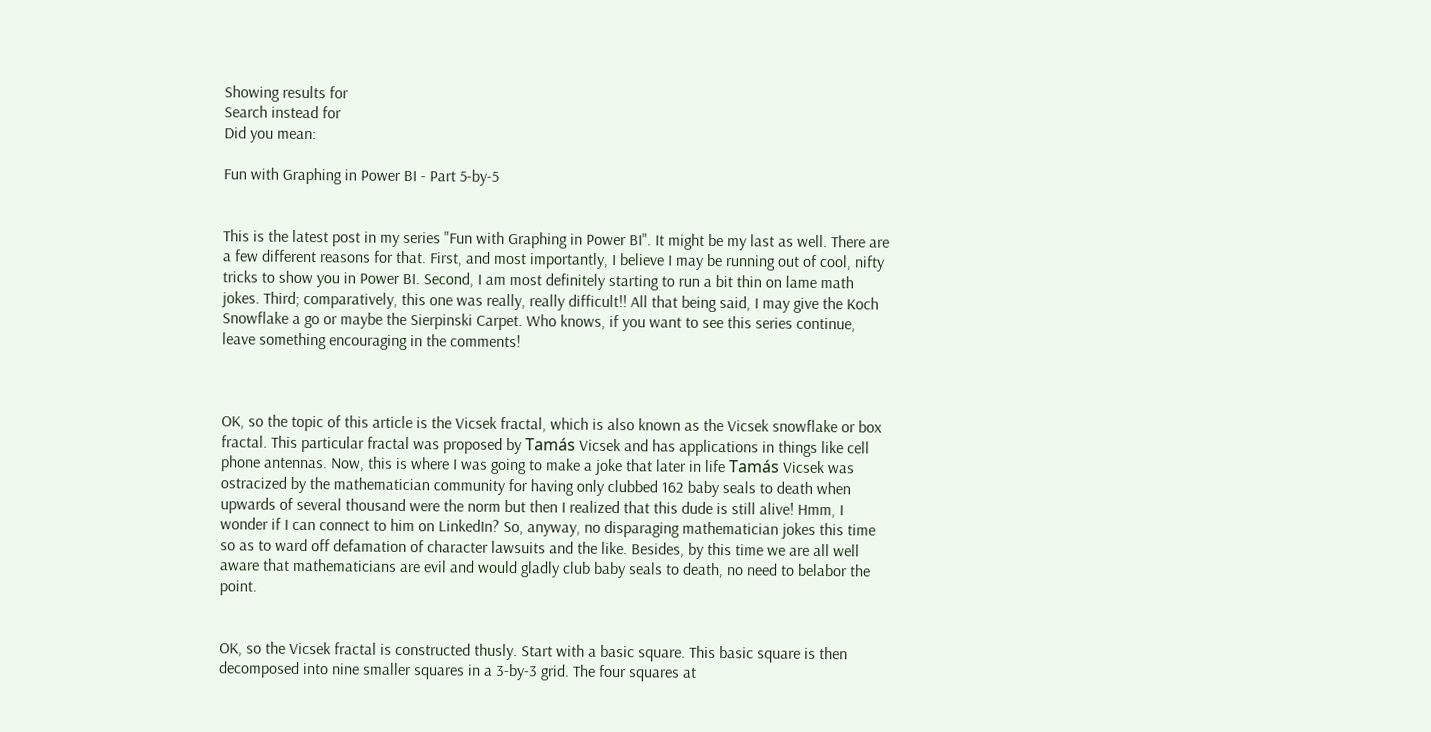Showing results for
Search instead for
Did you mean:

Fun with Graphing in Power BI - Part 5-by-5


This is the latest post in my series "Fun with Graphing in Power BI". It might be my last as well. There are a few different reasons for that. First, and most importantly, I believe I may be running out of cool, nifty tricks to show you in Power BI. Second, I am most definitely starting to run a bit thin on lame math jokes. Third; comparatively, this one was really, really difficult!! All that being said, I may give the Koch Snowflake a go or maybe the Sierpinski Carpet. Who knows, if you want to see this series continue, leave something encouraging in the comments!



OK, so the topic of this article is the Vicsek fractal, which is also known as the Vicsek snowflake or box fractal. This particular fractal was proposed by Tamás Vicsek and has applications in things like cell phone antennas. Now, this is where I was going to make a joke that later in life Tamás Vicsek was ostracized by the mathematician community for having only clubbed 162 baby seals to death when upwards of several thousand were the norm but then I realized that this dude is still alive! Hmm, I wonder if I can connect to him on LinkedIn? So, anyway, no disparaging mathematician jokes this time so as to ward off defamation of character lawsuits and the like. Besides, by this time we are all well aware that mathematicians are evil and would gladly club baby seals to death, no need to belabor the point.


OK, so the Vicsek fractal is constructed thusly. Start with a basic square. This basic square is then decomposed into nine smaller squares in a 3-by-3 grid. The four squares at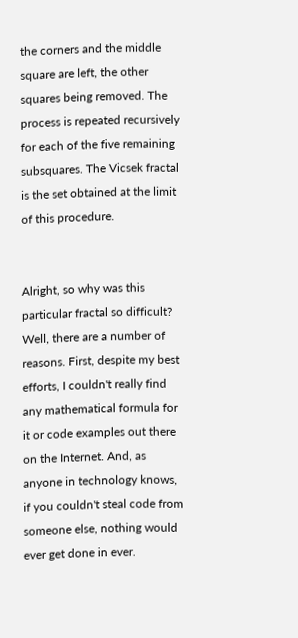the corners and the middle square are left, the other squares being removed. The process is repeated recursively for each of the five remaining subsquares. The Vicsek fractal is the set obtained at the limit of this procedure.


Alright, so why was this particular fractal so difficult? Well, there are a number of reasons. First, despite my best efforts, I couldn't really find any mathematical formula for it or code examples out there on the Internet. And, as anyone in technology knows, if you couldn't steal code from someone else, nothing would ever get done in ever.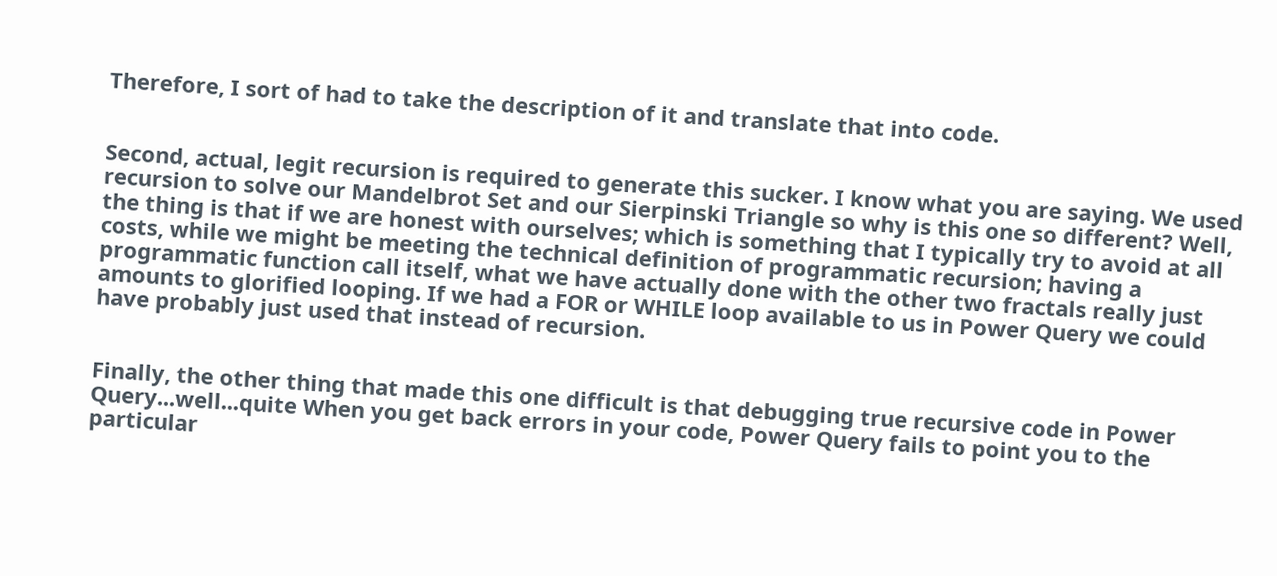Therefore, I sort of had to take the description of it and translate that into code.


Second, actual, legit recursion is required to generate this sucker. I know what you are saying. We used recursion to solve our Mandelbrot Set and our Sierpinski Triangle so why is this one so different? Well, the thing is that if we are honest with ourselves; which is something that I typically try to avoid at all costs, while we might be meeting the technical definition of programmatic recursion; having a programmatic function call itself, what we have actually done with the other two fractals really just amounts to glorified looping. If we had a FOR or WHILE loop available to us in Power Query we could have probably just used that instead of recursion.


Finally, the other thing that made this one difficult is that debugging true recursive code in Power Query...well...quite When you get back errors in your code, Power Query fails to point you to the particular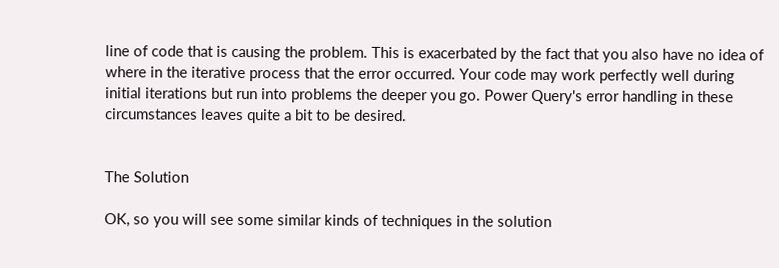line of code that is causing the problem. This is exacerbated by the fact that you also have no idea of where in the iterative process that the error occurred. Your code may work perfectly well during initial iterations but run into problems the deeper you go. Power Query's error handling in these circumstances leaves quite a bit to be desired.


The Solution

OK, so you will see some similar kinds of techniques in the solution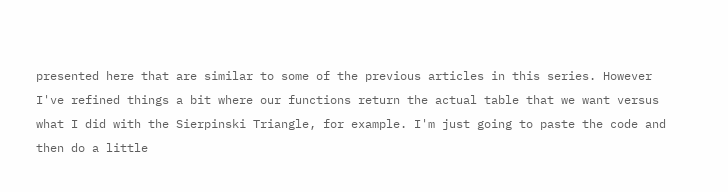presented here that are similar to some of the previous articles in this series. However I've refined things a bit where our functions return the actual table that we want versus what I did with the Sierpinski Triangle, for example. I'm just going to paste the code and then do a little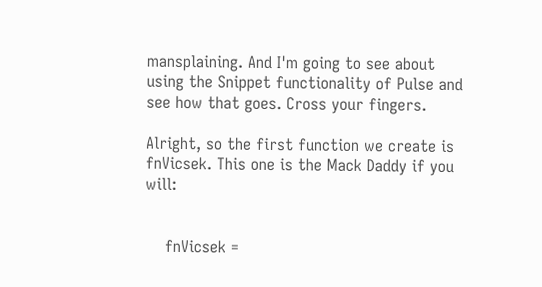mansplaining. And I'm going to see about using the Snippet functionality of Pulse and see how that goes. Cross your fingers.

Alright, so the first function we create is fnVicsek. This one is the Mack Daddy if you will:


    fnVicsek =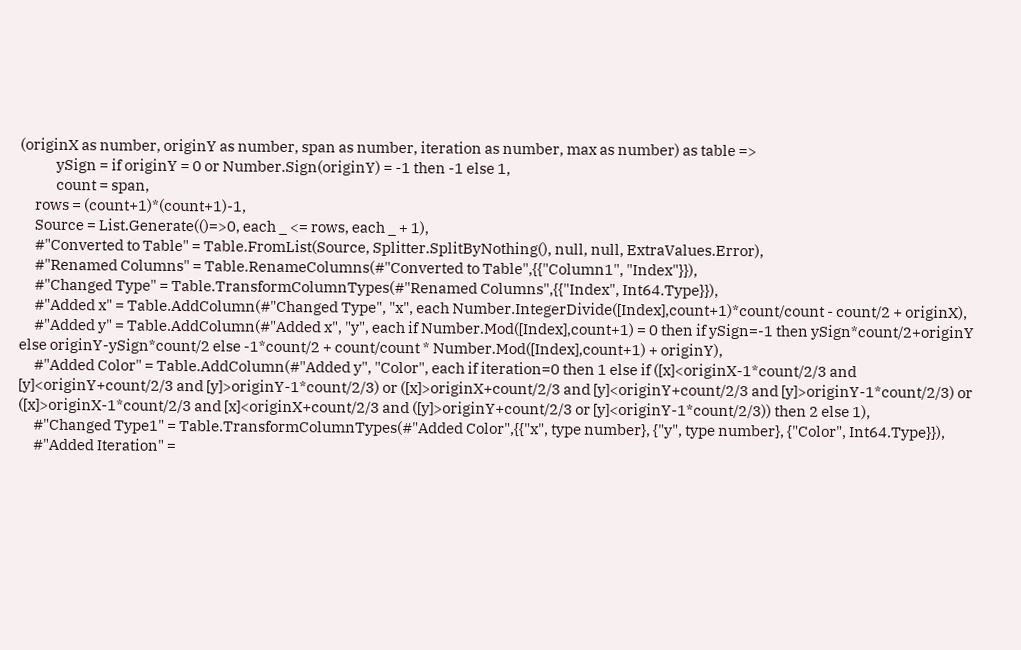(originX as number, originY as number, span as number, iteration as number, max as number) as table =>
            ySign = if originY = 0 or Number.Sign(originY) = -1 then -1 else 1,
            count = span,
     rows = (count+1)*(count+1)-1,
     Source = List.Generate(()=>0, each _ <= rows, each _ + 1),
     #"Converted to Table" = Table.FromList(Source, Splitter.SplitByNothing(), null, null, ExtraValues.Error),
     #"Renamed Columns" = Table.RenameColumns(#"Converted to Table",{{"Column1", "Index"}}),
     #"Changed Type" = Table.TransformColumnTypes(#"Renamed Columns",{{"Index", Int64.Type}}),
     #"Added x" = Table.AddColumn(#"Changed Type", "x", each Number.IntegerDivide([Index],count+1)*count/count - count/2 + originX),
     #"Added y" = Table.AddColumn(#"Added x", "y", each if Number.Mod([Index],count+1) = 0 then if ySign=-1 then ySign*count/2+originY else originY-ySign*count/2 else -1*count/2 + count/count * Number.Mod([Index],count+1) + originY),
     #"Added Color" = Table.AddColumn(#"Added y", "Color", each if iteration=0 then 1 else if ([x]<originX-1*count/2/3 and [y]<originY+count/2/3 and [y]>originY-1*count/2/3) or ([x]>originX+count/2/3 and [y]<originY+count/2/3 and [y]>originY-1*count/2/3) or ([x]>originX-1*count/2/3 and [x]<originX+count/2/3 and ([y]>originY+count/2/3 or [y]<originY-1*count/2/3)) then 2 else 1),
     #"Changed Type1" = Table.TransformColumnTypes(#"Added Color",{{"x", type number}, {"y", type number}, {"Color", Int64.Type}}),
     #"Added Iteration" =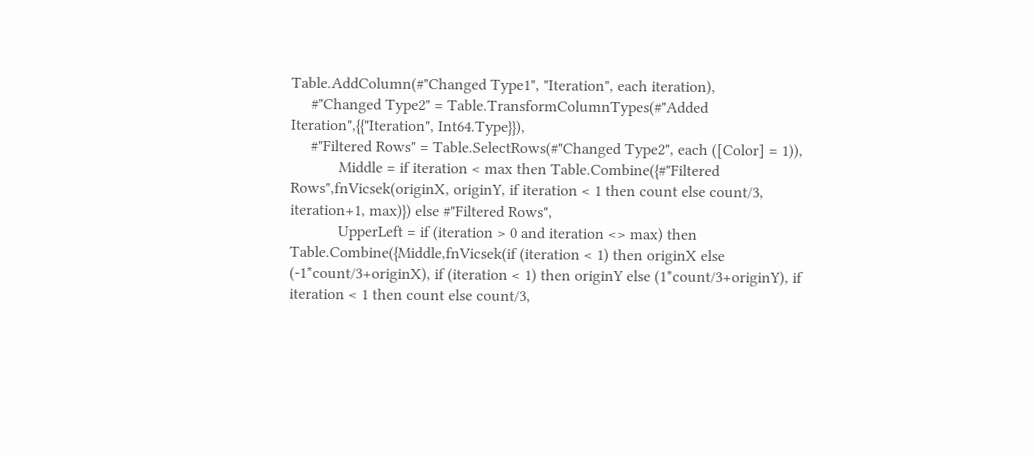Table.AddColumn(#"Changed Type1", "Iteration", each iteration),
     #"Changed Type2" = Table.TransformColumnTypes(#"Added Iteration",{{"Iteration", Int64.Type}}),
     #"Filtered Rows" = Table.SelectRows(#"Changed Type2", each ([Color] = 1)),
            Middle = if iteration < max then Table.Combine({#"Filtered Rows",fnVicsek(originX, originY, if iteration < 1 then count else count/3, iteration+1, max)}) else #"Filtered Rows",
            UpperLeft = if (iteration > 0 and iteration <> max) then Table.Combine({Middle,fnVicsek(if (iteration < 1) then originX else (-1*count/3+originX), if (iteration < 1) then originY else (1*count/3+originY), if iteration < 1 then count else count/3,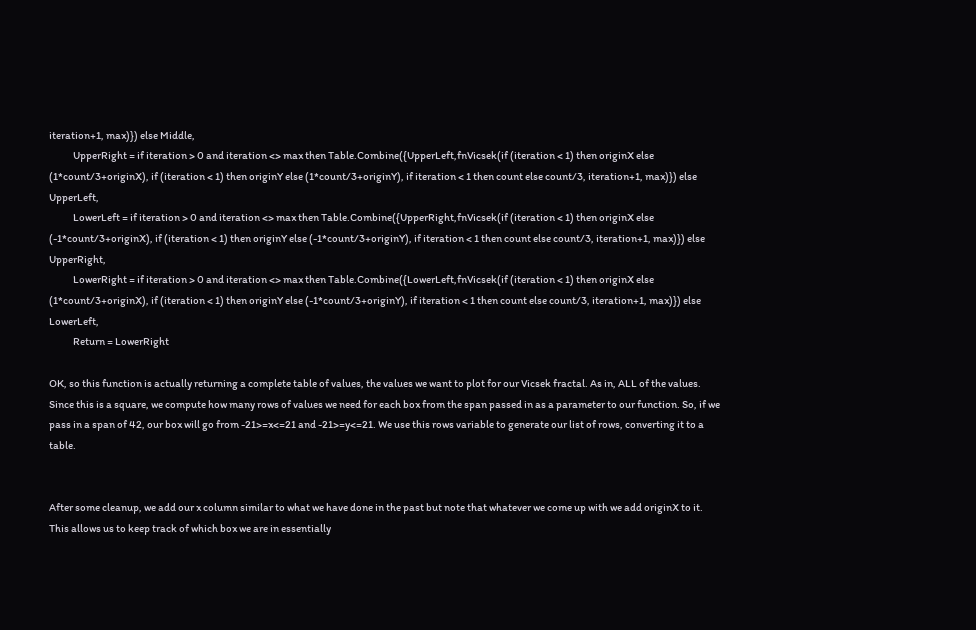iteration+1, max)}) else Middle,
            UpperRight = if iteration > 0 and iteration <> max then Table.Combine({UpperLeft,fnVicsek(if (iteration < 1) then originX else (1*count/3+originX), if (iteration < 1) then originY else (1*count/3+originY), if iteration < 1 then count else count/3, iteration+1, max)}) else UpperLeft,
            LowerLeft = if iteration > 0 and iteration <> max then Table.Combine({UpperRight,fnVicsek(if (iteration < 1) then originX else (-1*count/3+originX), if (iteration < 1) then originY else (-1*count/3+originY), if iteration < 1 then count else count/3, iteration+1, max)}) else UpperRight,
            LowerRight = if iteration > 0 and iteration <> max then Table.Combine({LowerLeft,fnVicsek(if (iteration < 1) then originX else (1*count/3+originX), if (iteration < 1) then originY else (-1*count/3+originY), if iteration < 1 then count else count/3, iteration+1, max)}) else LowerLeft,
            Return = LowerRight

OK, so this function is actually returning a complete table of values, the values we want to plot for our Vicsek fractal. As in, ALL of the values. Since this is a square, we compute how many rows of values we need for each box from the span passed in as a parameter to our function. So, if we pass in a span of 42, our box will go from -21>=x<=21 and -21>=y<=21. We use this rows variable to generate our list of rows, converting it to a table.


After some cleanup, we add our x column similar to what we have done in the past but note that whatever we come up with we add originX to it. This allows us to keep track of which box we are in essentially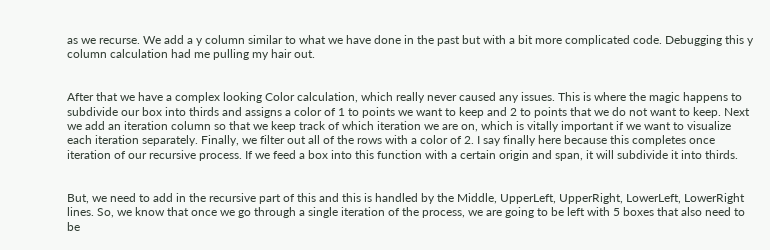as we recurse. We add a y column similar to what we have done in the past but with a bit more complicated code. Debugging this y column calculation had me pulling my hair out.


After that we have a complex looking Color calculation, which really never caused any issues. This is where the magic happens to subdivide our box into thirds and assigns a color of 1 to points we want to keep and 2 to points that we do not want to keep. Next we add an iteration column so that we keep track of which iteration we are on, which is vitally important if we want to visualize each iteration separately. Finally, we filter out all of the rows with a color of 2. I say finally here because this completes once iteration of our recursive process. If we feed a box into this function with a certain origin and span, it will subdivide it into thirds.


But, we need to add in the recursive part of this and this is handled by the Middle, UpperLeft, UpperRight, LowerLeft, LowerRight lines. So, we know that once we go through a single iteration of the process, we are going to be left with 5 boxes that also need to be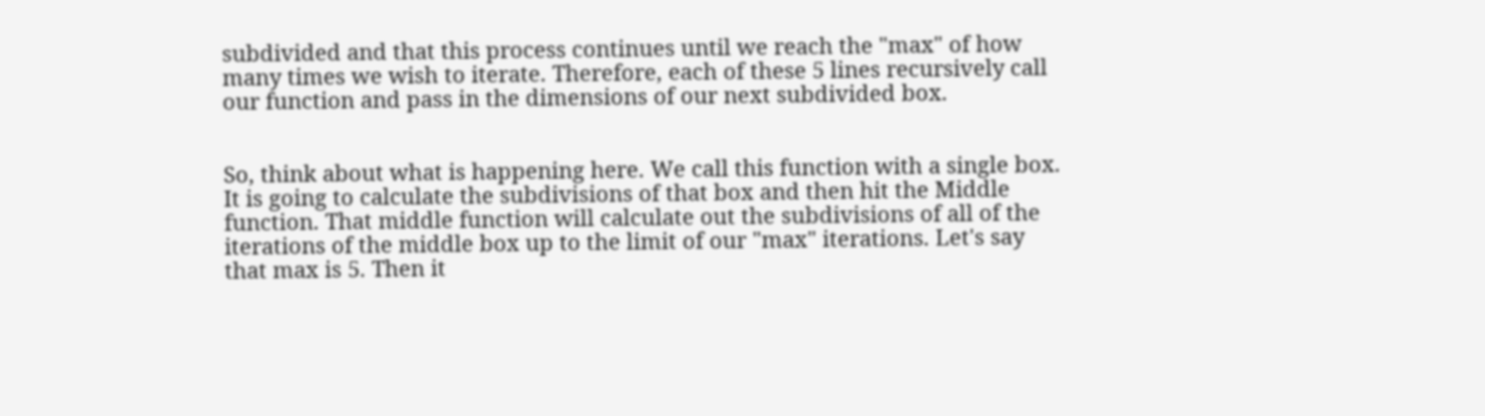subdivided and that this process continues until we reach the "max" of how many times we wish to iterate. Therefore, each of these 5 lines recursively call our function and pass in the dimensions of our next subdivided box.


So, think about what is happening here. We call this function with a single box. It is going to calculate the subdivisions of that box and then hit the Middle function. That middle function will calculate out the subdivisions of all of the iterations of the middle box up to the limit of our "max" iterations. Let's say that max is 5. Then it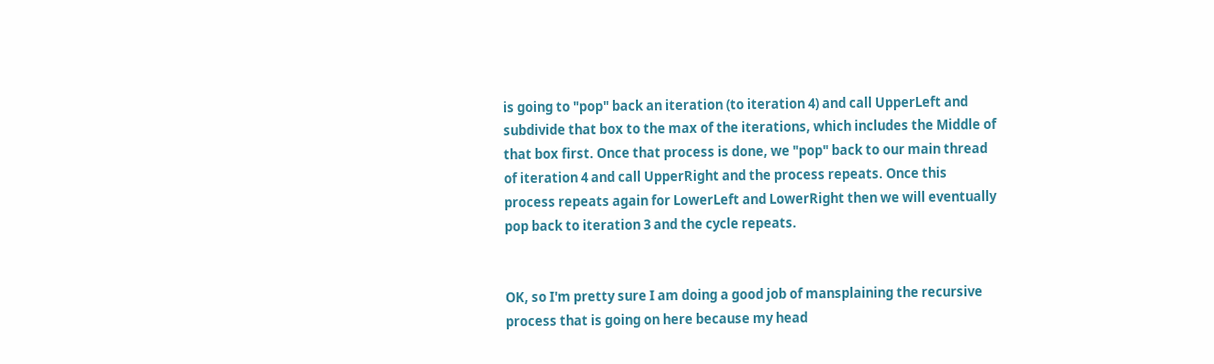is going to "pop" back an iteration (to iteration 4) and call UpperLeft and subdivide that box to the max of the iterations, which includes the Middle of that box first. Once that process is done, we "pop" back to our main thread of iteration 4 and call UpperRight and the process repeats. Once this process repeats again for LowerLeft and LowerRight then we will eventually pop back to iteration 3 and the cycle repeats.


OK, so I'm pretty sure I am doing a good job of mansplaining the recursive process that is going on here because my head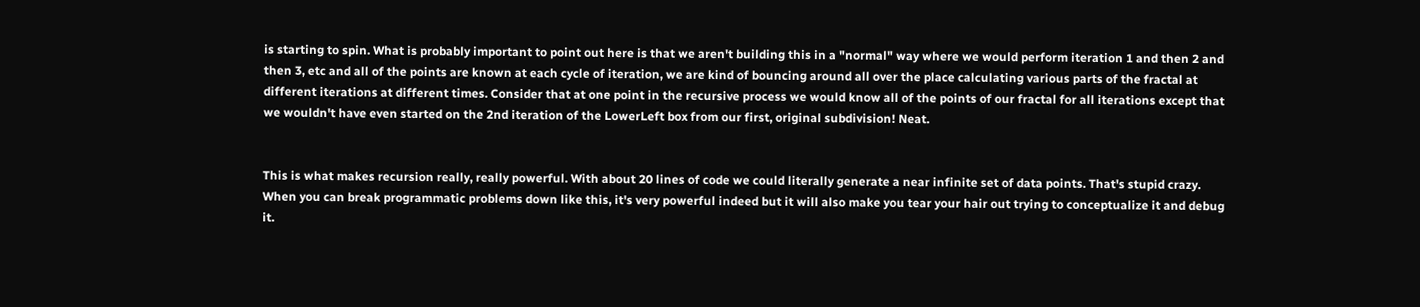is starting to spin. What is probably important to point out here is that we aren't building this in a "normal" way where we would perform iteration 1 and then 2 and then 3, etc and all of the points are known at each cycle of iteration, we are kind of bouncing around all over the place calculating various parts of the fractal at different iterations at different times. Consider that at one point in the recursive process we would know all of the points of our fractal for all iterations except that we wouldn't have even started on the 2nd iteration of the LowerLeft box from our first, original subdivision! Neat.


This is what makes recursion really, really powerful. With about 20 lines of code we could literally generate a near infinite set of data points. That's stupid crazy. When you can break programmatic problems down like this, it's very powerful indeed but it will also make you tear your hair out trying to conceptualize it and debug it.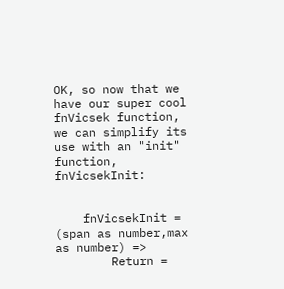OK, so now that we have our super cool fnVicsek function, we can simplify its use with an "init" function, fnVicsekInit:


    fnVicsekInit = (span as number,max as number) =>
        Return =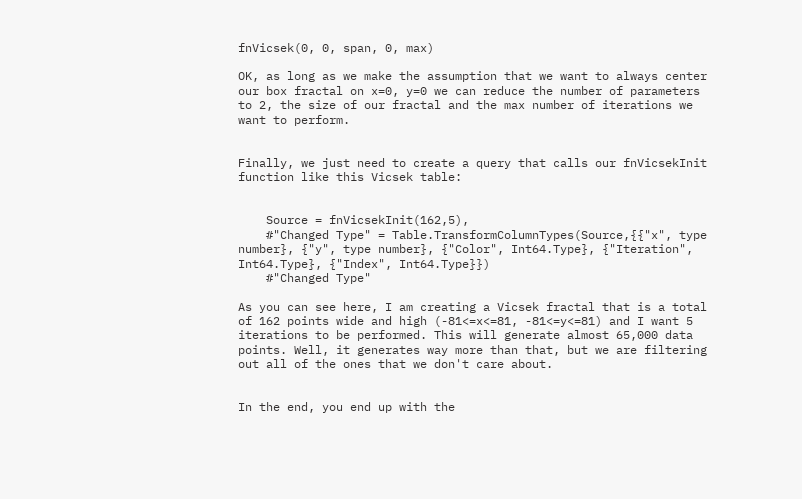fnVicsek(0, 0, span, 0, max)

OK, as long as we make the assumption that we want to always center our box fractal on x=0, y=0 we can reduce the number of parameters to 2, the size of our fractal and the max number of iterations we want to perform.


Finally, we just need to create a query that calls our fnVicsekInit function like this Vicsek table:


    Source = fnVicsekInit(162,5),
    #"Changed Type" = Table.TransformColumnTypes(Source,{{"x", type number}, {"y", type number}, {"Color", Int64.Type}, {"Iteration", Int64.Type}, {"Index", Int64.Type}})
    #"Changed Type"

As you can see here, I am creating a Vicsek fractal that is a total of 162 points wide and high (-81<=x<=81, -81<=y<=81) and I want 5 iterations to be performed. This will generate almost 65,000 data points. Well, it generates way more than that, but we are filtering out all of the ones that we don't care about.


In the end, you end up with the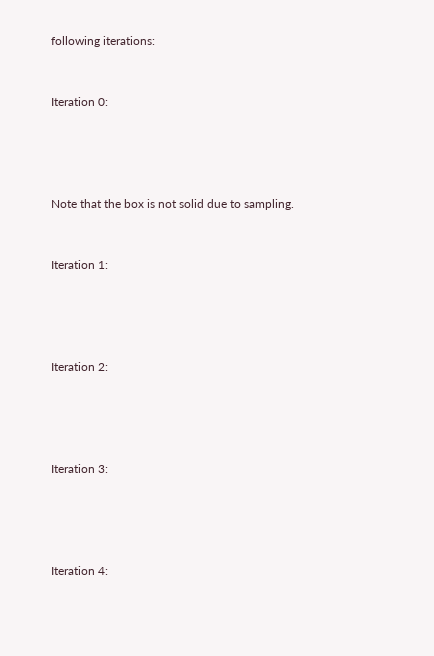following iterations:


Iteration 0:




Note that the box is not solid due to sampling.


Iteration 1:




Iteration 2:




Iteration 3:




Iteration 4: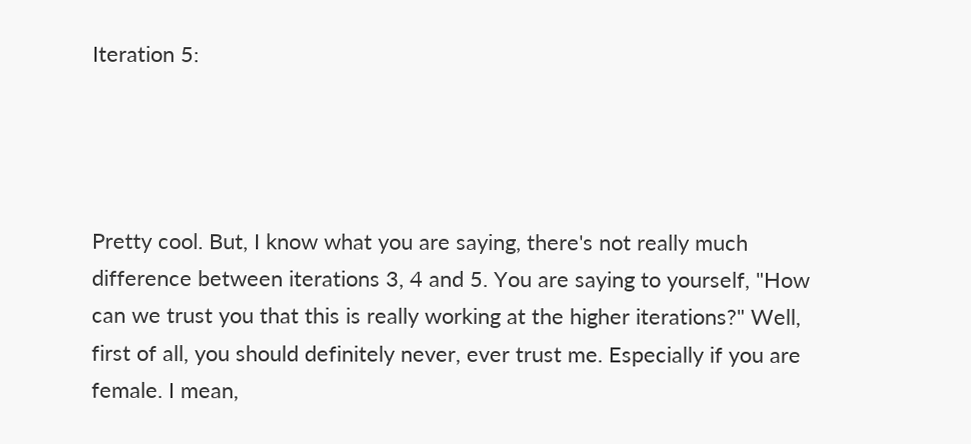Iteration 5:




Pretty cool. But, I know what you are saying, there's not really much difference between iterations 3, 4 and 5. You are saying to yourself, "How can we trust you that this is really working at the higher iterations?" Well, first of all, you should definitely never, ever trust me. Especially if you are female. I mean,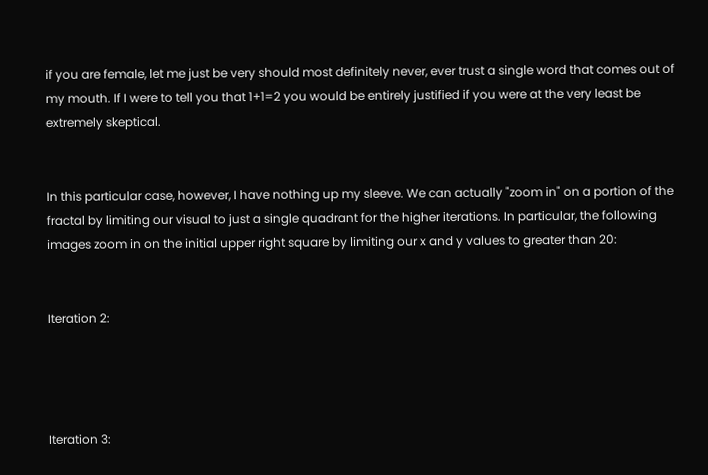if you are female, let me just be very should most definitely never, ever trust a single word that comes out of my mouth. If I were to tell you that 1+1=2 you would be entirely justified if you were at the very least be extremely skeptical.


In this particular case, however, I have nothing up my sleeve. We can actually "zoom in" on a portion of the fractal by limiting our visual to just a single quadrant for the higher iterations. In particular, the following images zoom in on the initial upper right square by limiting our x and y values to greater than 20:


Iteration 2:




Iteration 3: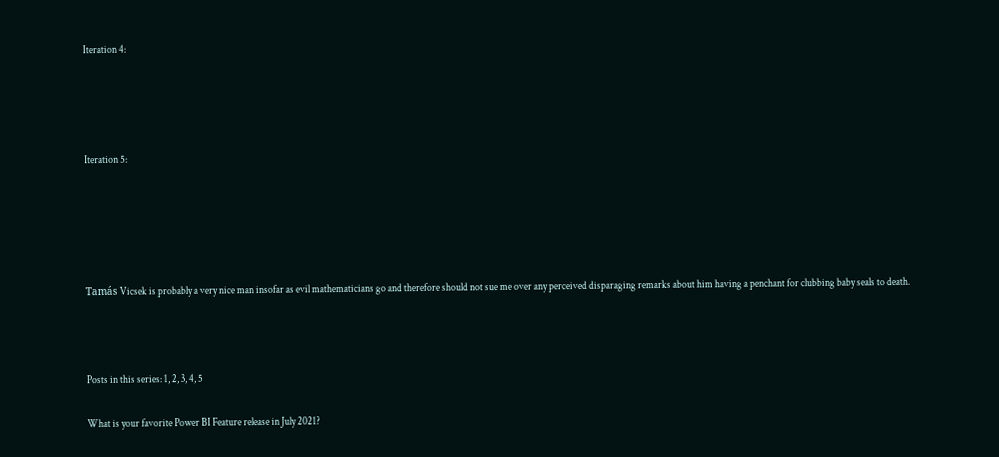Iteration 4:




Iteration 5:





Tamás Vicsek is probably a very nice man insofar as evil mathematicians go and therefore should not sue me over any perceived disparaging remarks about him having a penchant for clubbing baby seals to death.



Posts in this series: 1, 2, 3, 4, 5

What is your favorite Power BI Feature release in July 2021?